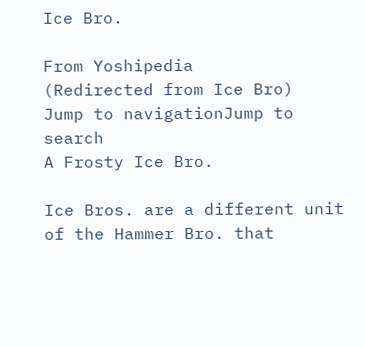Ice Bro.

From Yoshipedia
(Redirected from Ice Bro)
Jump to navigationJump to search
A Frosty Ice Bro.

Ice Bros. are a different unit of the Hammer Bro. that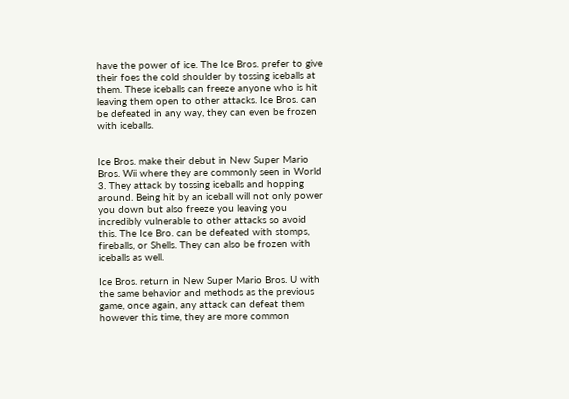have the power of ice. The Ice Bros. prefer to give their foes the cold shoulder by tossing iceballs at them. These iceballs can freeze anyone who is hit leaving them open to other attacks. Ice Bros. can be defeated in any way, they can even be frozen with iceballs.


Ice Bros. make their debut in New Super Mario Bros. Wii where they are commonly seen in World 3. They attack by tossing iceballs and hopping around. Being hit by an iceball will not only power you down but also freeze you leaving you incredibly vulnerable to other attacks so avoid this. The Ice Bro. can be defeated with stomps, fireballs, or Shells. They can also be frozen with iceballs as well.

Ice Bros. return in New Super Mario Bros. U with the same behavior and methods as the previous game, once again, any attack can defeat them however this time, they are more common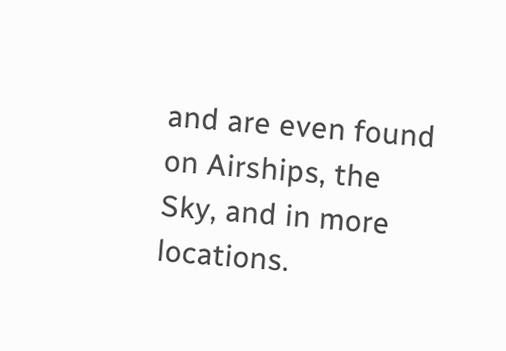and are even found on Airships, the Sky, and in more locations.